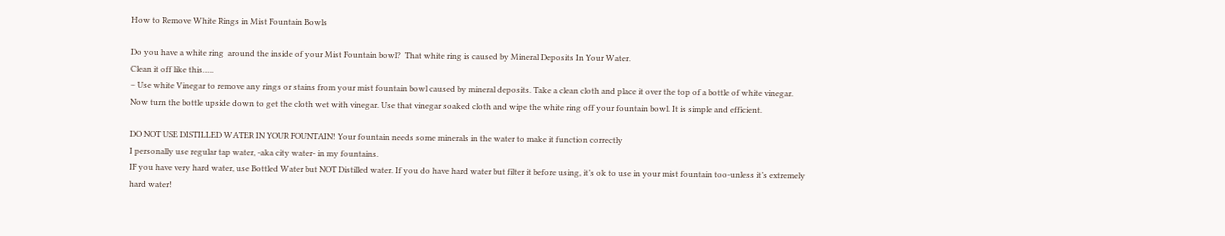How to Remove White Rings in Mist Fountain Bowls

Do you have a white ring  around the inside of your Mist Fountain bowl?  That white ring is caused by Mineral Deposits In Your Water.
Clean it off like this…..
– Use white Vinegar to remove any rings or stains from your mist fountain bowl caused by mineral deposits. Take a clean cloth and place it over the top of a bottle of white vinegar. Now turn the bottle upside down to get the cloth wet with vinegar. Use that vinegar soaked cloth and wipe the white ring off your fountain bowl. It is simple and efficient.

DO NOT USE DISTILLED WATER IN YOUR FOUNTAIN! Your fountain needs some minerals in the water to make it function correctly
I personally use regular tap water, -aka city water- in my fountains.
IF you have very hard water, use Bottled Water but NOT Distilled water. If you do have hard water but filter it before using, it’s ok to use in your mist fountain too-unless it’s extremely hard water!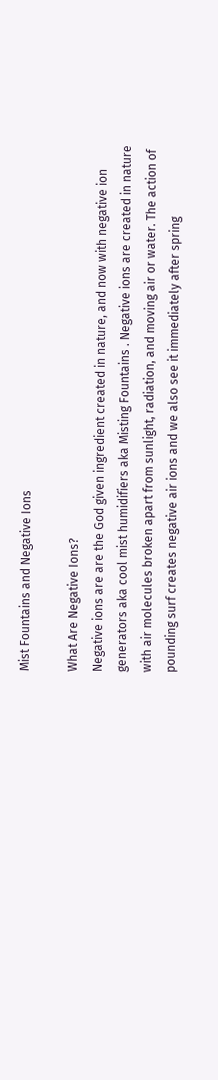Mist Fountains and Negative Ions

What Are Negative Ions?
Negative ions are are the God given ingredient created in nature, and now with negative ion generators aka cool mist humidifiers aka Misting Fountains . Negative ions are created in nature with air molecules broken apart from sunlight, radiation, and moving air or water. The action of pounding surf creates negative air ions and we also see it immediately after spring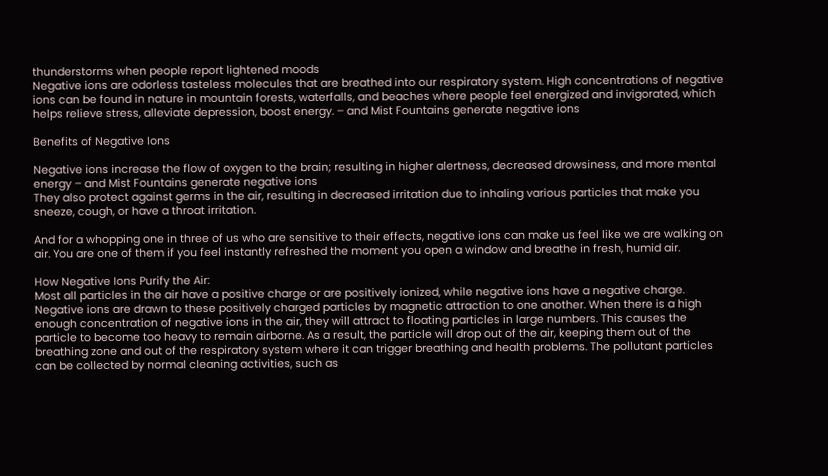thunderstorms when people report lightened moods
Negative ions are odorless tasteless molecules that are breathed into our respiratory system. High concentrations of negative ions can be found in nature in mountain forests, waterfalls, and beaches where people feel energized and invigorated, which helps relieve stress, alleviate depression, boost energy. – and Mist Fountains generate negative ions

Benefits of Negative Ions

Negative ions increase the flow of oxygen to the brain; resulting in higher alertness, decreased drowsiness, and more mental energy – and Mist Fountains generate negative ions
They also protect against germs in the air, resulting in decreased irritation due to inhaling various particles that make you sneeze, cough, or have a throat irritation.

And for a whopping one in three of us who are sensitive to their effects, negative ions can make us feel like we are walking on air. You are one of them if you feel instantly refreshed the moment you open a window and breathe in fresh, humid air.

How Negative Ions Purify the Air:
Most all particles in the air have a positive charge or are positively ionized, while negative ions have a negative charge. Negative ions are drawn to these positively charged particles by magnetic attraction to one another. When there is a high enough concentration of negative ions in the air, they will attract to floating particles in large numbers. This causes the particle to become too heavy to remain airborne. As a result, the particle will drop out of the air, keeping them out of the breathing zone and out of the respiratory system where it can trigger breathing and health problems. The pollutant particles can be collected by normal cleaning activities, such as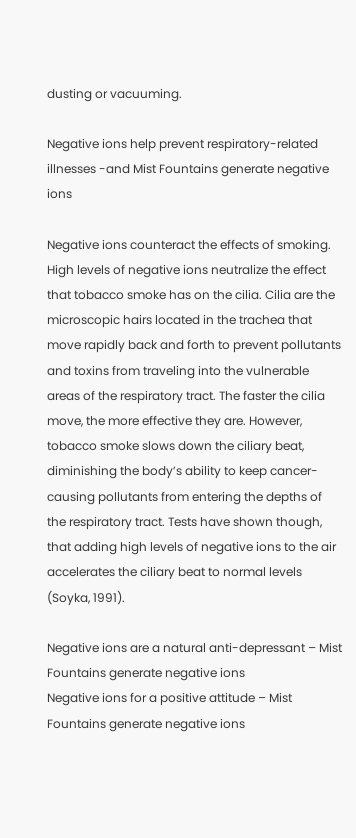dusting or vacuuming.

Negative ions help prevent respiratory-related illnesses -and Mist Fountains generate negative ions

Negative ions counteract the effects of smoking.
High levels of negative ions neutralize the effect that tobacco smoke has on the cilia. Cilia are the microscopic hairs located in the trachea that move rapidly back and forth to prevent pollutants and toxins from traveling into the vulnerable areas of the respiratory tract. The faster the cilia move, the more effective they are. However, tobacco smoke slows down the ciliary beat, diminishing the body’s ability to keep cancer-causing pollutants from entering the depths of the respiratory tract. Tests have shown though, that adding high levels of negative ions to the air accelerates the ciliary beat to normal levels (Soyka, 1991).

Negative ions are a natural anti-depressant – Mist Fountains generate negative ions
Negative ions for a positive attitude – Mist Fountains generate negative ions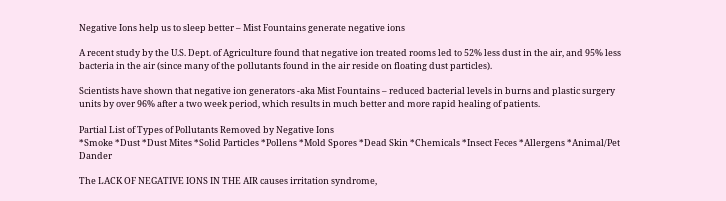Negative Ions help us to sleep better – Mist Fountains generate negative ions

A recent study by the U.S. Dept. of Agriculture found that negative ion treated rooms led to 52% less dust in the air, and 95% less bacteria in the air (since many of the pollutants found in the air reside on floating dust particles).

Scientists have shown that negative ion generators -aka Mist Fountains – reduced bacterial levels in burns and plastic surgery units by over 96% after a two week period, which results in much better and more rapid healing of patients.

Partial List of Types of Pollutants Removed by Negative Ions
*Smoke *Dust *Dust Mites *Solid Particles *Pollens *Mold Spores *Dead Skin *Chemicals *Insect Feces *Allergens *Animal/Pet Dander

The LACK OF NEGATIVE IONS IN THE AIR causes irritation syndrome,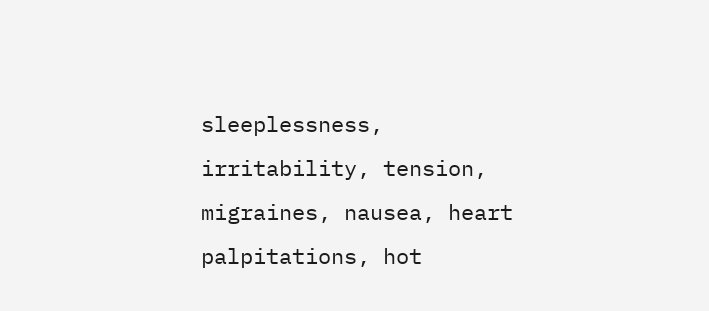sleeplessness, irritability, tension, migraines, nausea, heart palpitations, hot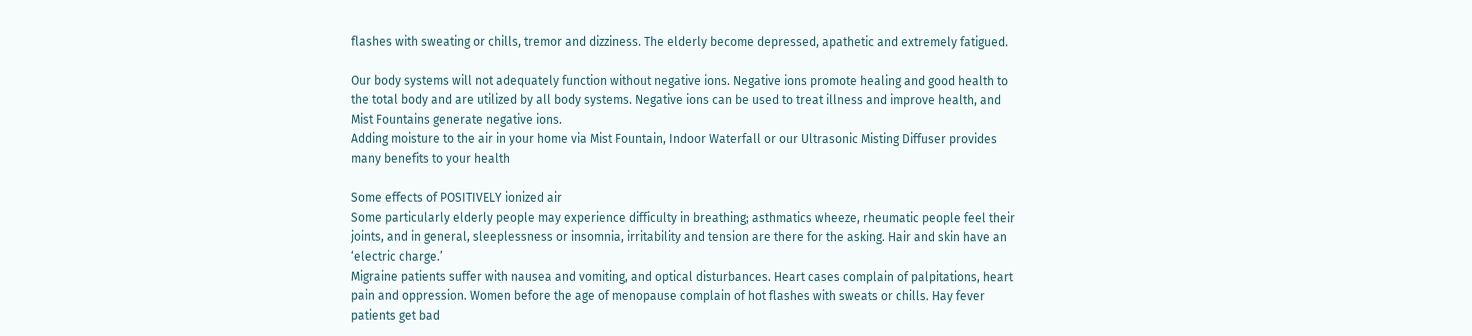flashes with sweating or chills, tremor and dizziness. The elderly become depressed, apathetic and extremely fatigued.

Our body systems will not adequately function without negative ions. Negative ions promote healing and good health to the total body and are utilized by all body systems. Negative ions can be used to treat illness and improve health, and Mist Fountains generate negative ions.
Adding moisture to the air in your home via Mist Fountain, Indoor Waterfall or our Ultrasonic Misting Diffuser provides many benefits to your health

Some effects of POSITIVELY ionized air
Some particularly elderly people may experience difficulty in breathing; asthmatics wheeze, rheumatic people feel their joints, and in general, sleeplessness or insomnia, irritability and tension are there for the asking. Hair and skin have an ‘electric charge.’
Migraine patients suffer with nausea and vomiting, and optical disturbances. Heart cases complain of palpitations, heart pain and oppression. Women before the age of menopause complain of hot flashes with sweats or chills. Hay fever patients get bad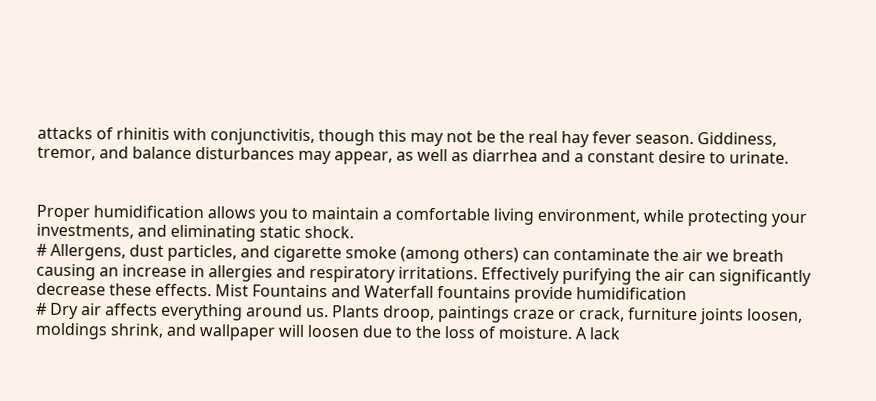attacks of rhinitis with conjunctivitis, though this may not be the real hay fever season. Giddiness, tremor, and balance disturbances may appear, as well as diarrhea and a constant desire to urinate.


Proper humidification allows you to maintain a comfortable living environment, while protecting your investments, and eliminating static shock.
# Allergens, dust particles, and cigarette smoke (among others) can contaminate the air we breath causing an increase in allergies and respiratory irritations. Effectively purifying the air can significantly decrease these effects. Mist Fountains and Waterfall fountains provide humidification
# Dry air affects everything around us. Plants droop, paintings craze or crack, furniture joints loosen, moldings shrink, and wallpaper will loosen due to the loss of moisture. A lack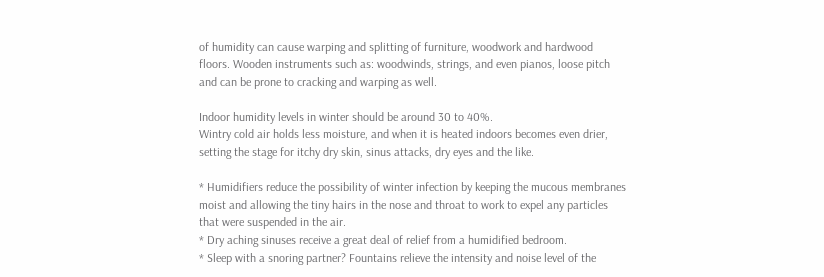of humidity can cause warping and splitting of furniture, woodwork and hardwood floors. Wooden instruments such as: woodwinds, strings, and even pianos, loose pitch and can be prone to cracking and warping as well.

Indoor humidity levels in winter should be around 30 to 40%.
Wintry cold air holds less moisture, and when it is heated indoors becomes even drier, setting the stage for itchy dry skin, sinus attacks, dry eyes and the like.

* Humidifiers reduce the possibility of winter infection by keeping the mucous membranes moist and allowing the tiny hairs in the nose and throat to work to expel any particles that were suspended in the air.
* Dry aching sinuses receive a great deal of relief from a humidified bedroom.
* Sleep with a snoring partner? Fountains relieve the intensity and noise level of the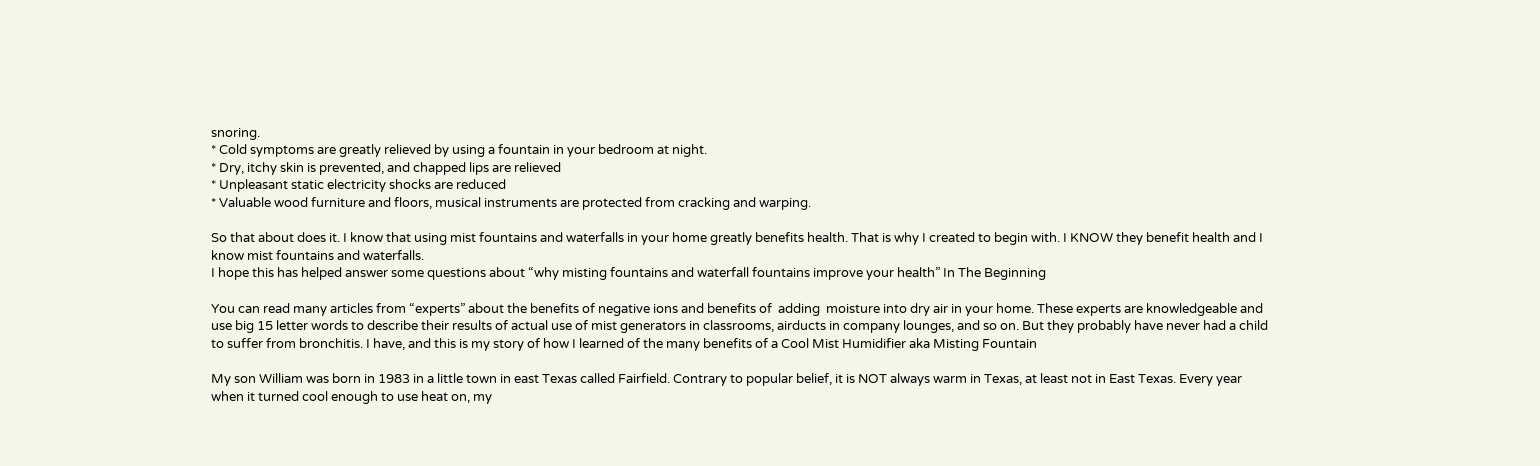snoring.
* Cold symptoms are greatly relieved by using a fountain in your bedroom at night.
* Dry, itchy skin is prevented, and chapped lips are relieved
* Unpleasant static electricity shocks are reduced
* Valuable wood furniture and floors, musical instruments are protected from cracking and warping.

So that about does it. I know that using mist fountains and waterfalls in your home greatly benefits health. That is why I created to begin with. I KNOW they benefit health and I know mist fountains and waterfalls.
I hope this has helped answer some questions about “why misting fountains and waterfall fountains improve your health” In The Beginning

You can read many articles from “experts” about the benefits of negative ions and benefits of  adding  moisture into dry air in your home. These experts are knowledgeable and use big 15 letter words to describe their results of actual use of mist generators in classrooms, airducts in company lounges, and so on. But they probably have never had a child to suffer from bronchitis. I have, and this is my story of how I learned of the many benefits of a Cool Mist Humidifier aka Misting Fountain

My son William was born in 1983 in a little town in east Texas called Fairfield. Contrary to popular belief, it is NOT always warm in Texas, at least not in East Texas. Every year when it turned cool enough to use heat on, my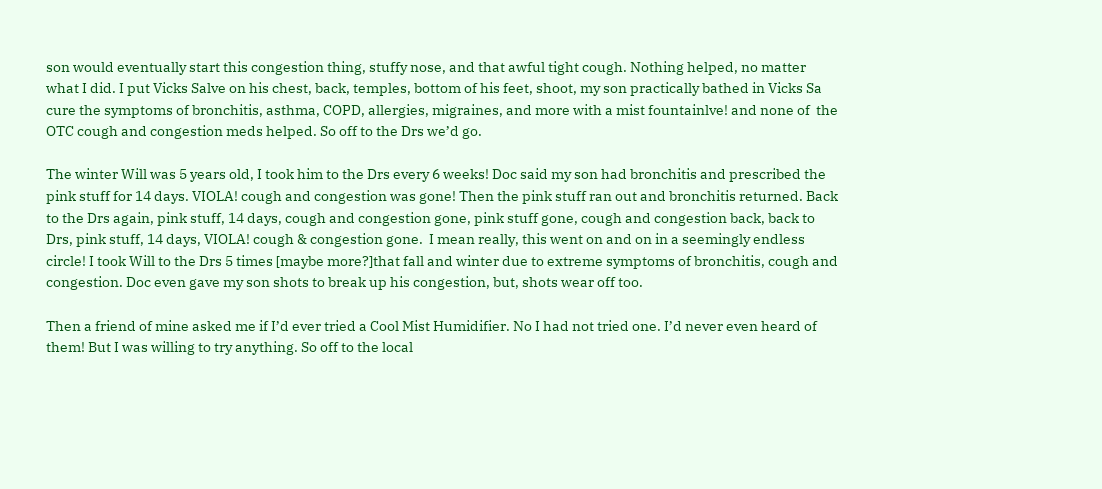son would eventually start this congestion thing, stuffy nose, and that awful tight cough. Nothing helped, no matter what I did. I put Vicks Salve on his chest, back, temples, bottom of his feet, shoot, my son practically bathed in Vicks Sa
cure the symptoms of bronchitis, asthma, COPD, allergies, migraines, and more with a mist fountainlve! and none of  the OTC cough and congestion meds helped. So off to the Drs we’d go.

The winter Will was 5 years old, I took him to the Drs every 6 weeks! Doc said my son had bronchitis and prescribed the pink stuff for 14 days. VIOLA! cough and congestion was gone! Then the pink stuff ran out and bronchitis returned. Back to the Drs again, pink stuff, 14 days, cough and congestion gone, pink stuff gone, cough and congestion back, back to Drs, pink stuff, 14 days, VIOLA! cough & congestion gone.  I mean really, this went on and on in a seemingly endless circle! I took Will to the Drs 5 times [maybe more?]that fall and winter due to extreme symptoms of bronchitis, cough and congestion. Doc even gave my son shots to break up his congestion, but, shots wear off too.

Then a friend of mine asked me if I’d ever tried a Cool Mist Humidifier. No I had not tried one. I’d never even heard of them! But I was willing to try anything. So off to the local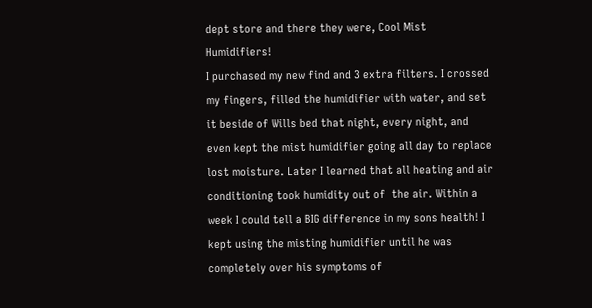dept store and there they were, Cool Mist Humidifiers!
I purchased my new find and 3 extra filters. I crossed my fingers, filled the humidifier with water, and set it beside of Wills bed that night, every night, and even kept the mist humidifier going all day to replace lost moisture. Later I learned that all heating and air conditioning took humidity out of  the air. Within a week I could tell a BIG difference in my sons health! I kept using the misting humidifier until he was completely over his symptoms of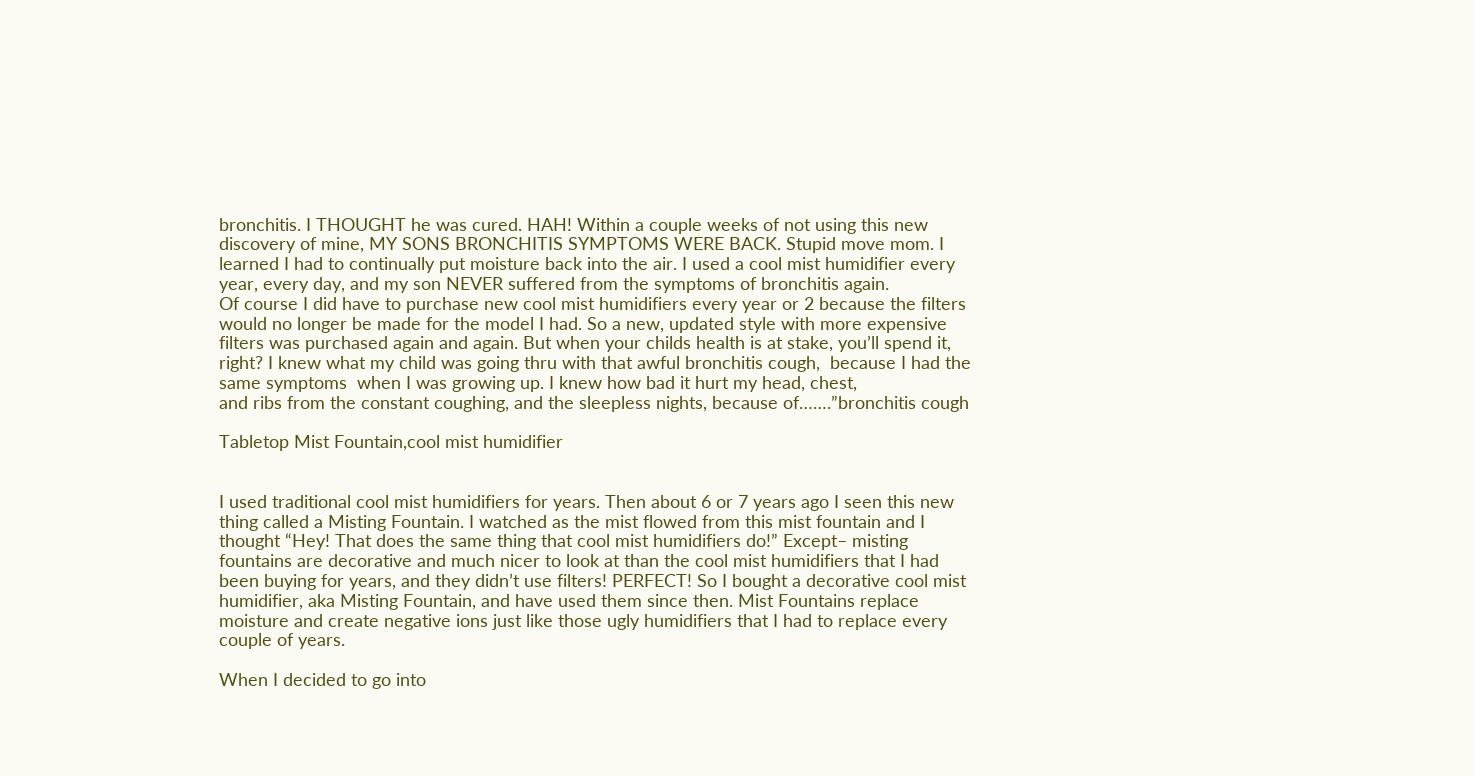bronchitis. I THOUGHT he was cured. HAH! Within a couple weeks of not using this new discovery of mine, MY SONS BRONCHITIS SYMPTOMS WERE BACK. Stupid move mom. I learned I had to continually put moisture back into the air. I used a cool mist humidifier every year, every day, and my son NEVER suffered from the symptoms of bronchitis again.
Of course I did have to purchase new cool mist humidifiers every year or 2 because the filters would no longer be made for the model I had. So a new, updated style with more expensive filters was purchased again and again. But when your childs health is at stake, you’ll spend it, right? I knew what my child was going thru with that awful bronchitis cough,  because I had the same symptoms  when I was growing up. I knew how bad it hurt my head, chest,
and ribs from the constant coughing, and the sleepless nights, because of…….”bronchitis cough

Tabletop Mist Fountain,cool mist humidifier


I used traditional cool mist humidifiers for years. Then about 6 or 7 years ago I seen this new thing called a Misting Fountain. I watched as the mist flowed from this mist fountain and I thought “Hey! That does the same thing that cool mist humidifiers do!” Except– misting fountains are decorative and much nicer to look at than the cool mist humidifiers that I had been buying for years, and they didn’t use filters! PERFECT! So I bought a decorative cool mist humidifier, aka Misting Fountain, and have used them since then. Mist Fountains replace moisture and create negative ions just like those ugly humidifiers that I had to replace every couple of years.

When I decided to go into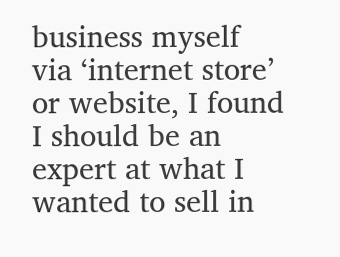business myself via ‘internet store’ or website, I found I should be an expert at what I wanted to sell in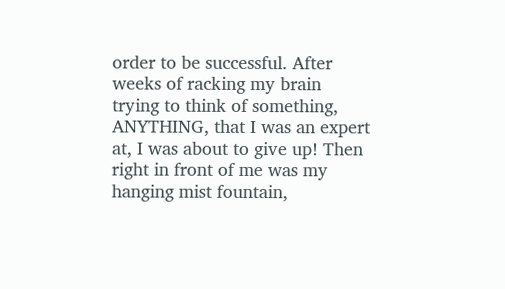order to be successful. After weeks of racking my brain trying to think of something, ANYTHING, that I was an expert at, I was about to give up! Then right in front of me was my hanging mist fountain,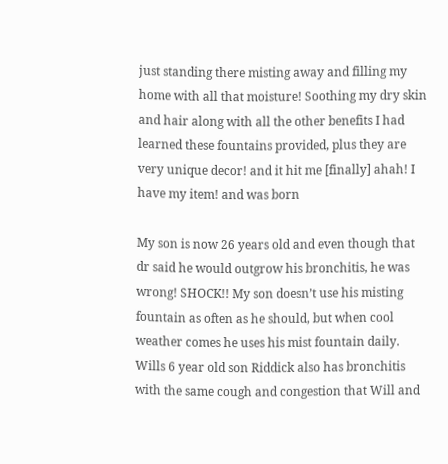just standing there misting away and filling my home with all that moisture! Soothing my dry skin and hair along with all the other benefits I had learned these fountains provided, plus they are very unique decor! and it hit me [finally] ahah! I have my item! and was born

My son is now 26 years old and even though that dr said he would outgrow his bronchitis, he was wrong! SHOCK!! My son doesn’t use his misting fountain as often as he should, but when cool weather comes he uses his mist fountain daily. Wills 6 year old son Riddick also has bronchitis with the same cough and congestion that Will and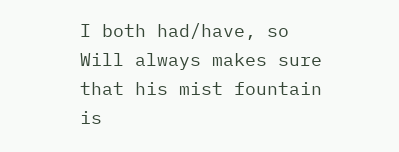I both had/have, so Will always makes sure that his mist fountain is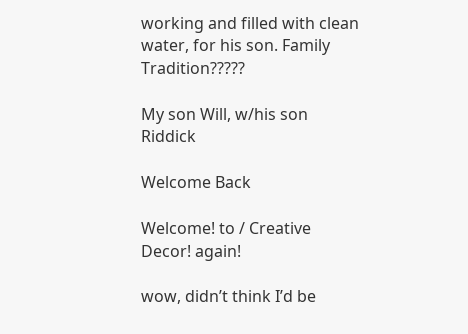working and filled with clean water, for his son. Family Tradition?????

My son Will, w/his son Riddick

Welcome Back

Welcome! to / Creative Decor! again!

wow, didn’t think I’d be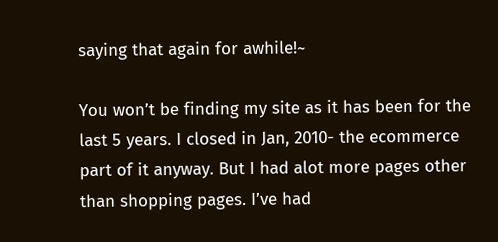saying that again for awhile!~

You won’t be finding my site as it has been for the last 5 years. I closed in Jan, 2010- the ecommerce part of it anyway. But I had alot more pages other than shopping pages. I’ve had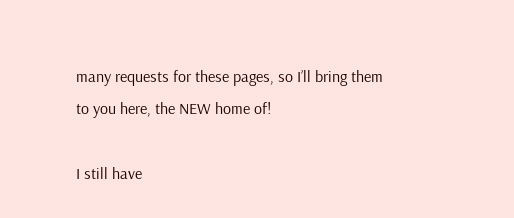many requests for these pages, so I’ll bring them to you here, the NEW home of!

I still have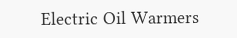Electric Oil Warmers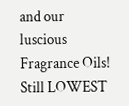and our luscious Fragrance Oils! Still LOWEST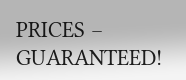PRICES – GUARANTEED!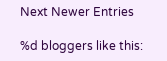Next Newer Entries

%d bloggers like this: